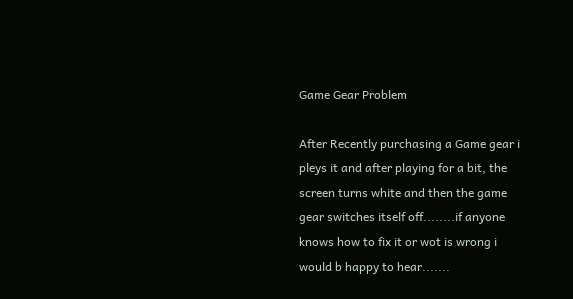Game Gear Problem

After Recently purchasing a Game gear i pleys it and after playing for a bit, the screen turns white and then the game gear switches itself off........if anyone knows how to fix it or wot is wrong i would b happy to hear.......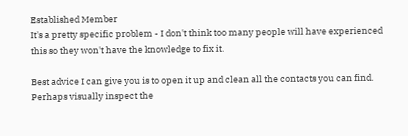Established Member
It's a pretty specific problem - I don't think too many people will have experienced this so they won't have the knowledge to fix it.

Best advice I can give you is to open it up and clean all the contacts you can find. Perhaps visually inspect the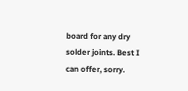board for any dry solder joints. Best I can offer, sorry.